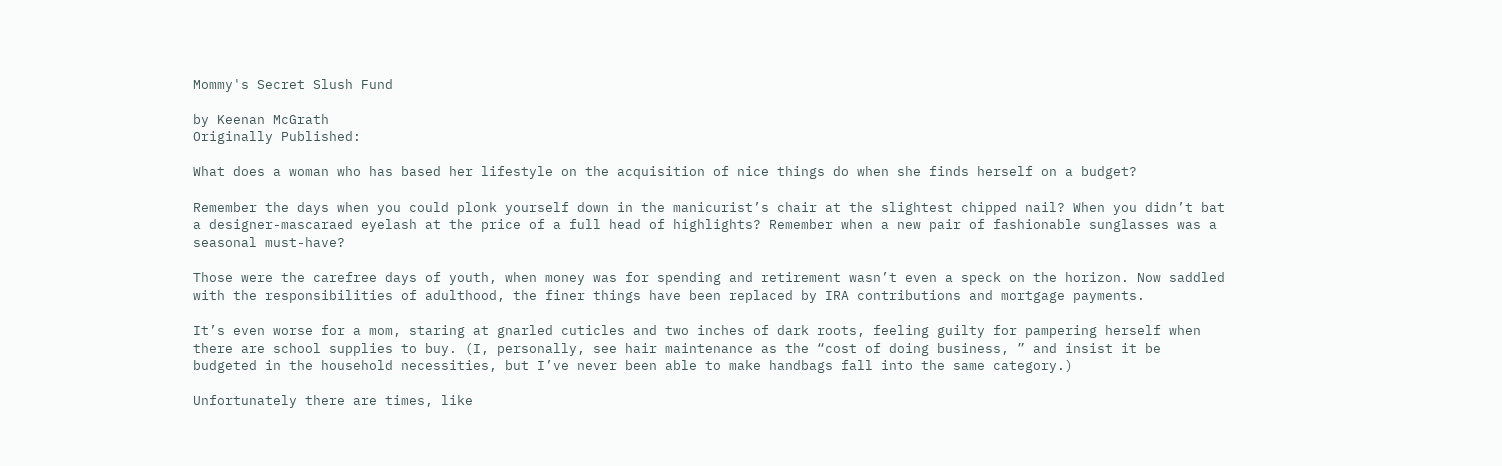Mommy's Secret Slush Fund

by Keenan McGrath
Originally Published:

What does a woman who has based her lifestyle on the acquisition of nice things do when she finds herself on a budget?

Remember the days when you could plonk yourself down in the manicurist’s chair at the slightest chipped nail? When you didn’t bat a designer-mascaraed eyelash at the price of a full head of highlights? Remember when a new pair of fashionable sunglasses was a seasonal must-have?

Those were the carefree days of youth, when money was for spending and retirement wasn’t even a speck on the horizon. Now saddled with the responsibilities of adulthood, the finer things have been replaced by IRA contributions and mortgage payments.

It’s even worse for a mom, staring at gnarled cuticles and two inches of dark roots, feeling guilty for pampering herself when there are school supplies to buy. (I, personally, see hair maintenance as the “cost of doing business, ” and insist it be budgeted in the household necessities, but I’ve never been able to make handbags fall into the same category.)

Unfortunately there are times, like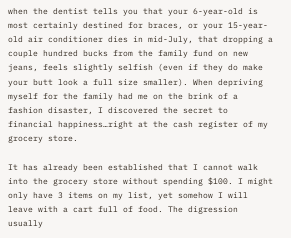when the dentist tells you that your 6-year-old is most certainly destined for braces, or your 15-year-old air conditioner dies in mid-July, that dropping a couple hundred bucks from the family fund on new jeans, feels slightly selfish (even if they do make your butt look a full size smaller). When depriving myself for the family had me on the brink of a fashion disaster, I discovered the secret to financial happiness…right at the cash register of my grocery store.

It has already been established that I cannot walk into the grocery store without spending $100. I might only have 3 items on my list, yet somehow I will leave with a cart full of food. The digression usually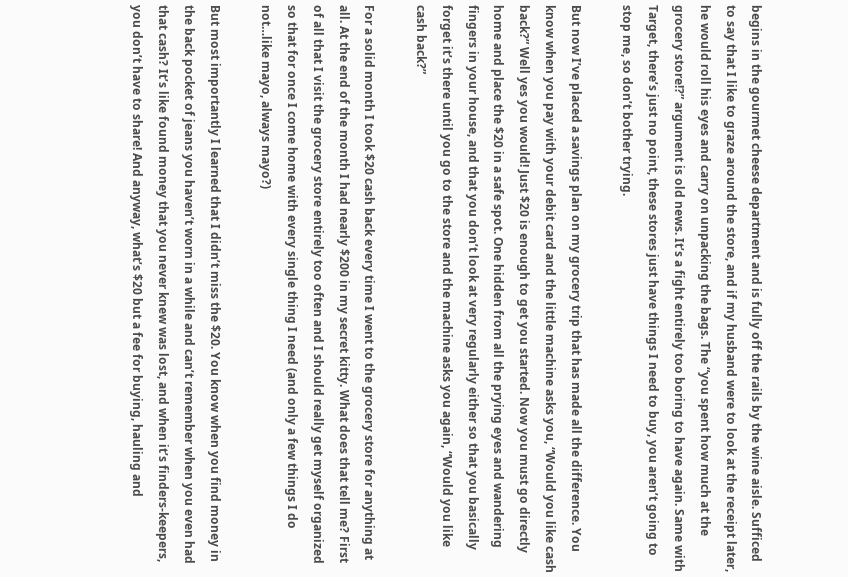begins in the gourmet cheese department and is fully off the rails by the wine aisle. Sufficed to say that I like to graze around the store, and if my husband were to look at the receipt later, he would roll his eyes and carry on unpacking the bags. The “you spent how much at the grocery store!?” argument is old news. It’s a fight entirely too boring to have again. Same with Target, there’s just no point, these stores just have things I need to buy, you aren’t going to stop me, so don’t bother trying.

But now I’ve placed a savings plan on my grocery trip that has made all the difference. You know when you pay with your debit card and the little machine asks you, “Would you like cash back?” Well yes you would! Just $20 is enough to get you started. Now you must go directly home and place the $20 in a safe spot. One hidden from all the prying eyes and wandering fingers in your house, and that you don’t look at very regularly either so that you basically forget it’s there until you go to the store and the machine asks you again, “Would you like cash back?”

For a solid month I took $20 cash back every time I went to the grocery store for anything at all. At the end of the month I had nearly $200 in my secret kitty. What does that tell me? First of all that I visit the grocery store entirely too often and I should really get myself organized so that for once I come home with every single thing I need (and only a few things I do not…like mayo, always mayo?)

But most importantly I learned that I didn’t miss the $20. You know when you find money in the back pocket of jeans you haven’t worn in a while and can’t remember when you even had that cash? It’s like found money that you never knew was lost, and when it’s finders-keepers, you don’t have to share! And anyway, what’s $20 but a fee for buying, hauling and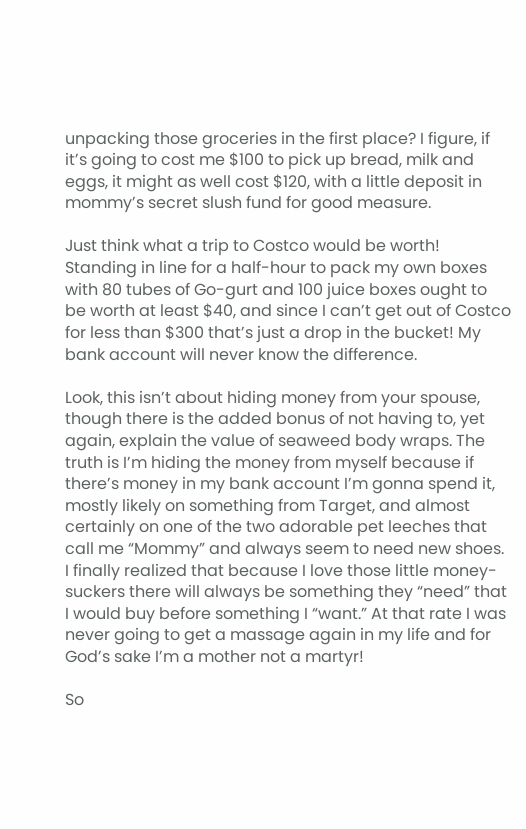unpacking those groceries in the first place? I figure, if it’s going to cost me $100 to pick up bread, milk and eggs, it might as well cost $120, with a little deposit in mommy’s secret slush fund for good measure.

Just think what a trip to Costco would be worth! Standing in line for a half-hour to pack my own boxes with 80 tubes of Go-gurt and 100 juice boxes ought to be worth at least $40, and since I can’t get out of Costco for less than $300 that’s just a drop in the bucket! My bank account will never know the difference.

Look, this isn’t about hiding money from your spouse, though there is the added bonus of not having to, yet again, explain the value of seaweed body wraps. The truth is I’m hiding the money from myself because if there’s money in my bank account I’m gonna spend it, mostly likely on something from Target, and almost certainly on one of the two adorable pet leeches that call me “Mommy” and always seem to need new shoes. I finally realized that because I love those little money-suckers there will always be something they “need” that I would buy before something I “want.” At that rate I was never going to get a massage again in my life and for God’s sake I’m a mother not a martyr!

So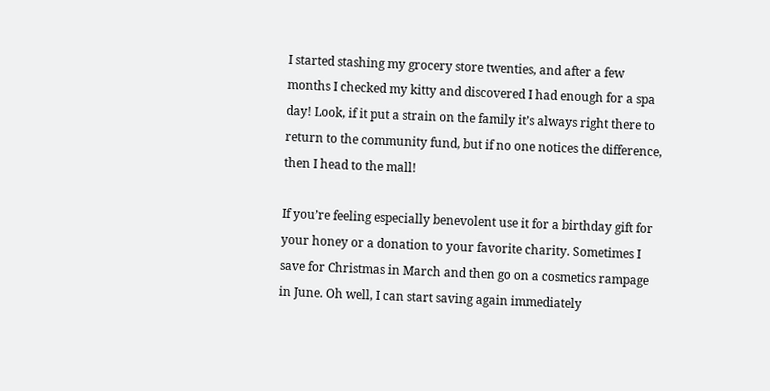I started stashing my grocery store twenties, and after a few months I checked my kitty and discovered I had enough for a spa day! Look, if it put a strain on the family it’s always right there to return to the community fund, but if no one notices the difference, then I head to the mall!

If you’re feeling especially benevolent use it for a birthday gift for your honey or a donation to your favorite charity. Sometimes I save for Christmas in March and then go on a cosmetics rampage in June. Oh well, I can start saving again immediately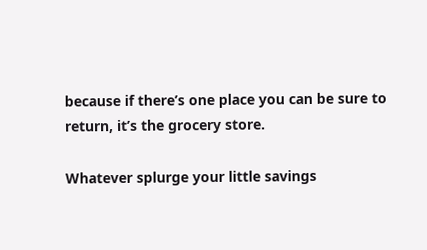because if there’s one place you can be sure to return, it’s the grocery store.

Whatever splurge your little savings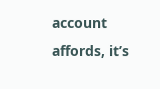account affords, it’s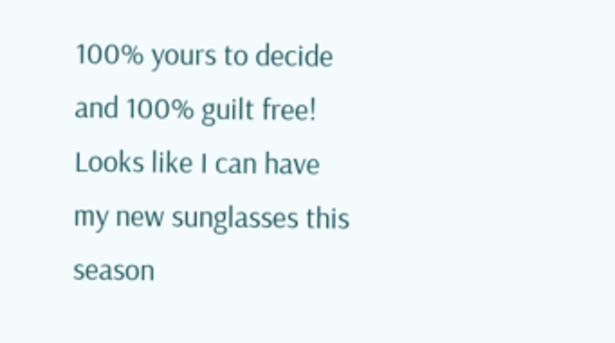100% yours to decide and 100% guilt free! Looks like I can have my new sunglasses this season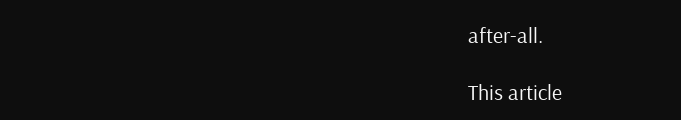after-all.

This article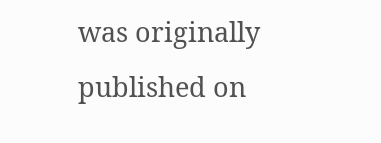was originally published on